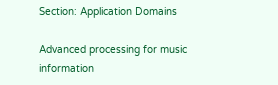Section: Application Domains

Advanced processing for music information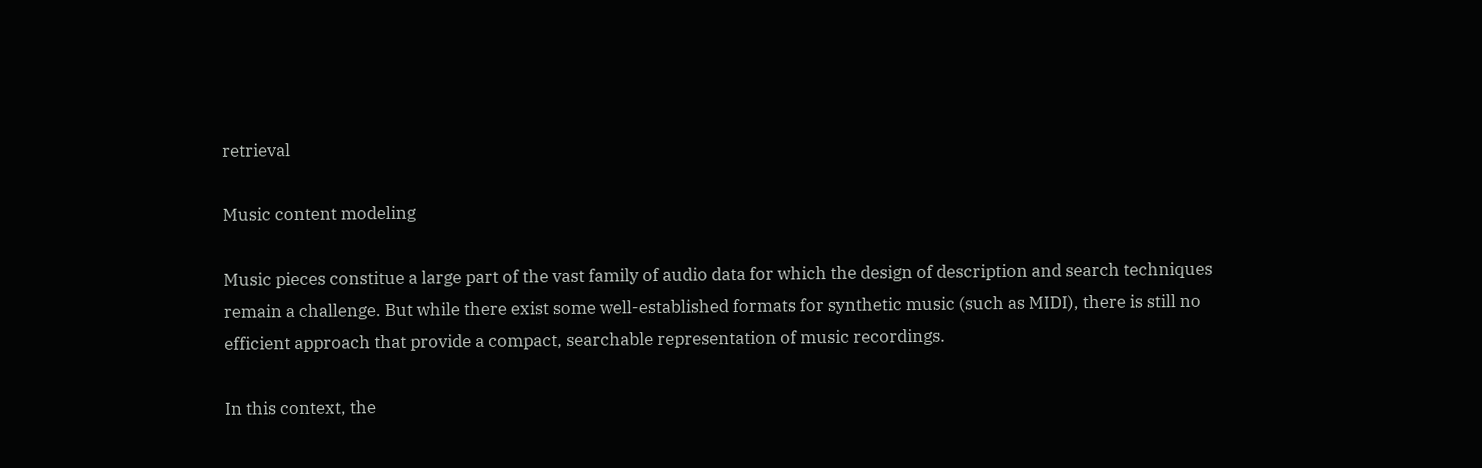retrieval

Music content modeling

Music pieces constitue a large part of the vast family of audio data for which the design of description and search techniques remain a challenge. But while there exist some well-established formats for synthetic music (such as MIDI), there is still no efficient approach that provide a compact, searchable representation of music recordings.

In this context, the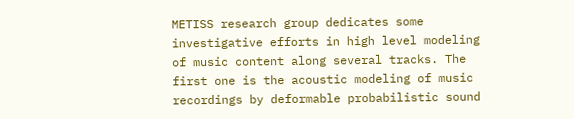METISS research group dedicates some investigative efforts in high level modeling of music content along several tracks. The first one is the acoustic modeling of music recordings by deformable probabilistic sound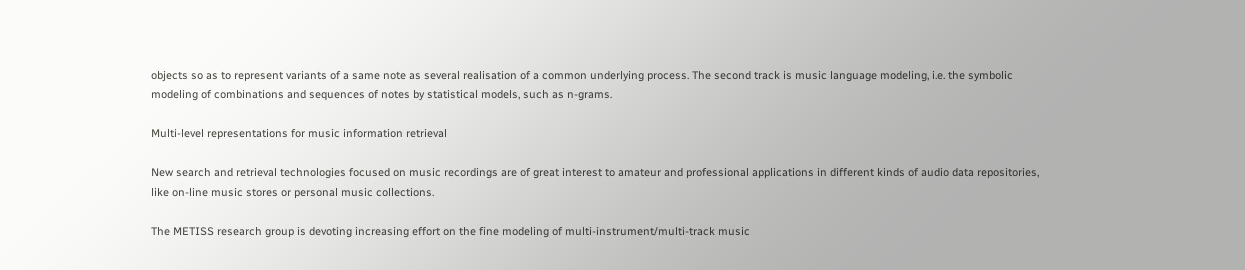objects so as to represent variants of a same note as several realisation of a common underlying process. The second track is music language modeling, i.e. the symbolic modeling of combinations and sequences of notes by statistical models, such as n-grams.

Multi-level representations for music information retrieval

New search and retrieval technologies focused on music recordings are of great interest to amateur and professional applications in different kinds of audio data repositories, like on-line music stores or personal music collections.

The METISS research group is devoting increasing effort on the fine modeling of multi-instrument/multi-track music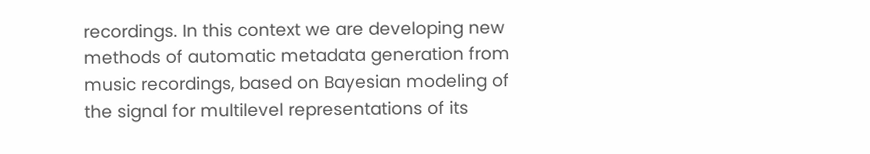recordings. In this context we are developing new methods of automatic metadata generation from music recordings, based on Bayesian modeling of the signal for multilevel representations of its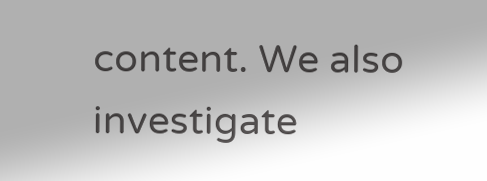content. We also investigate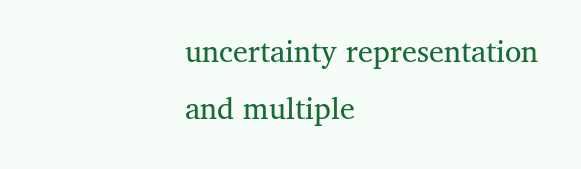uncertainty representation and multiple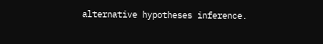alternative hypotheses inference.